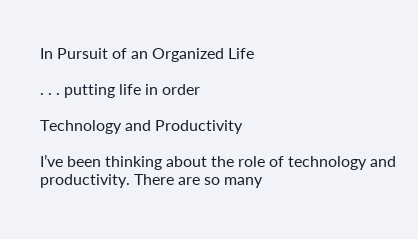In Pursuit of an Organized Life

. . . putting life in order

Technology and Productivity

I’ve been thinking about the role of technology and productivity. There are so many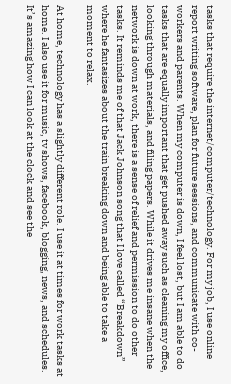tasks that require the internet/computer/technology. For my job, I use online report writing software, plan for future sessions, and communicate with co-workers and parents. When my computer is down, I feel lost, but I am able to do tasks that are equally important that get pushed away such as cleaning my office, looking through materials, and filing papers. While it drives me insane when the network is down at work, there is a sense of relief and permission to do other tasks. It reminds me of that Jack Johnson song that I love called “Breakdown” where he fantasizes about the train breaking down and being able to take a moment to relax.

At home, technology has a slightly different role. I use it at times for work tasks at home. I also use it for music, tv shows, facebook, blogging, news, and schedules. It’s amazing how I can look at the clock and see the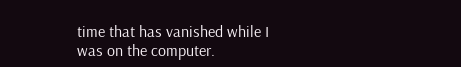time that has vanished while I was on the computer.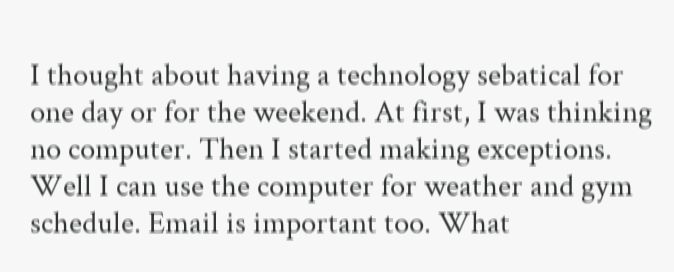I thought about having a technology sebatical for one day or for the weekend. At first, I was thinking no computer. Then I started making exceptions. Well I can use the computer for weather and gym schedule. Email is important too. What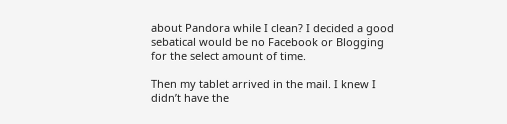about Pandora while I clean? I decided a good sebatical would be no Facebook or Blogging for the select amount of time.

Then my tablet arrived in the mail. I knew I didn’t have the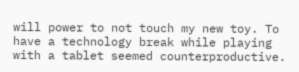will power to not touch my new toy. To have a technology break while playing with a tablet seemed counterproductive.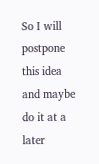So I will postpone this idea and maybe do it at a later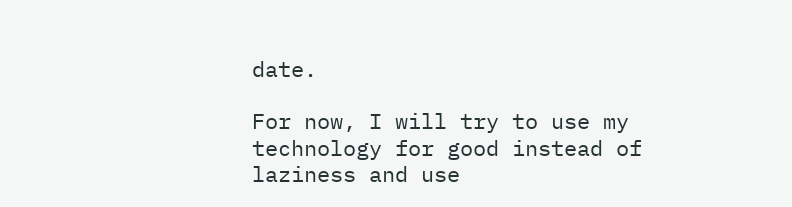date.

For now, I will try to use my technology for good instead of laziness and use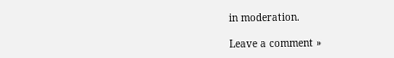in moderation.

Leave a comment »